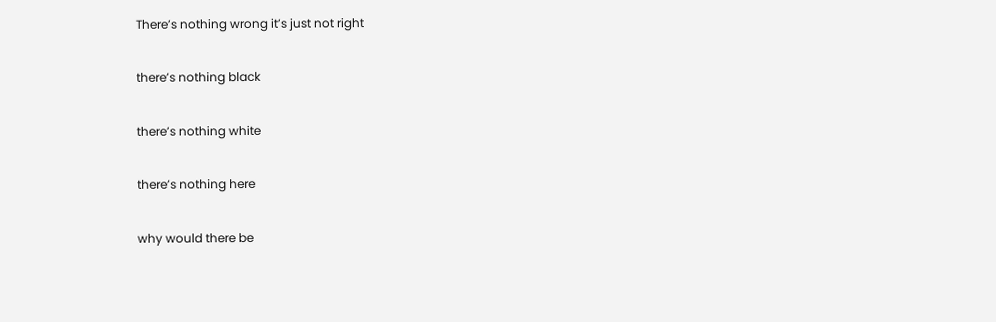There’s nothing wrong it’s just not right

there’s nothing black

there’s nothing white

there’s nothing here

why would there be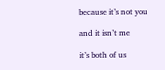because it’s not you

and it isn’t me

it’s both of us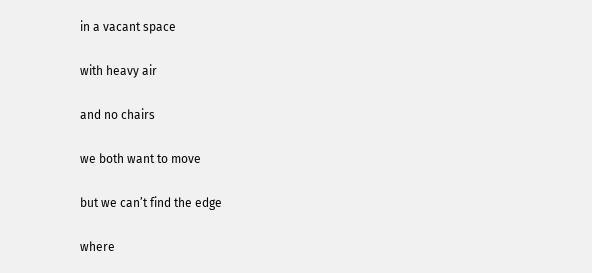in a vacant space

with heavy air

and no chairs

we both want to move

but we can’t find the edge

where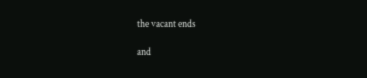the vacant ends

and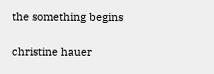the something begins

christine hauer